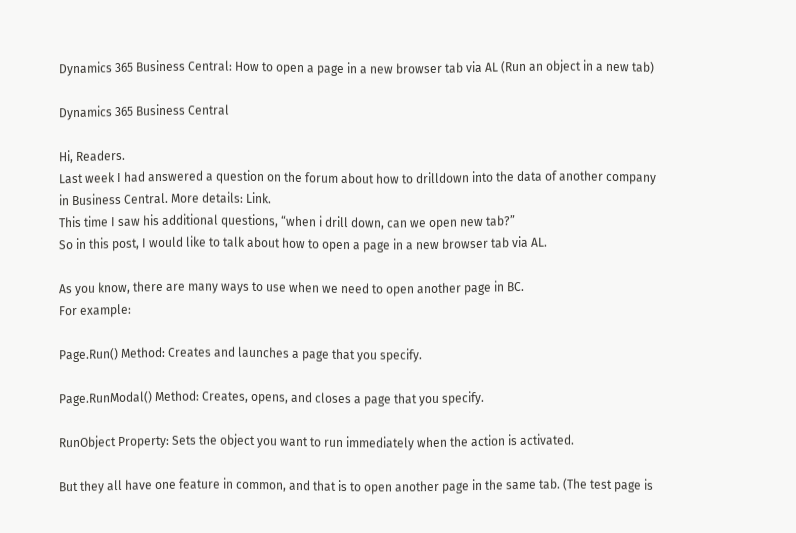Dynamics 365 Business Central: How to open a page in a new browser tab via AL (Run an object in a new tab)

Dynamics 365 Business Central

Hi, Readers.
Last week I had answered a question on the forum about how to drilldown into the data of another company in Business Central. More details: Link.
This time I saw his additional questions, “when i drill down, can we open new tab?”
So in this post, I would like to talk about how to open a page in a new browser tab via AL.

As you know, there are many ways to use when we need to open another page in BC.
For example:

Page.Run() Method: Creates and launches a page that you specify.

Page.RunModal() Method: Creates, opens, and closes a page that you specify.

RunObject Property: Sets the object you want to run immediately when the action is activated.

But they all have one feature in common, and that is to open another page in the same tab. (The test page is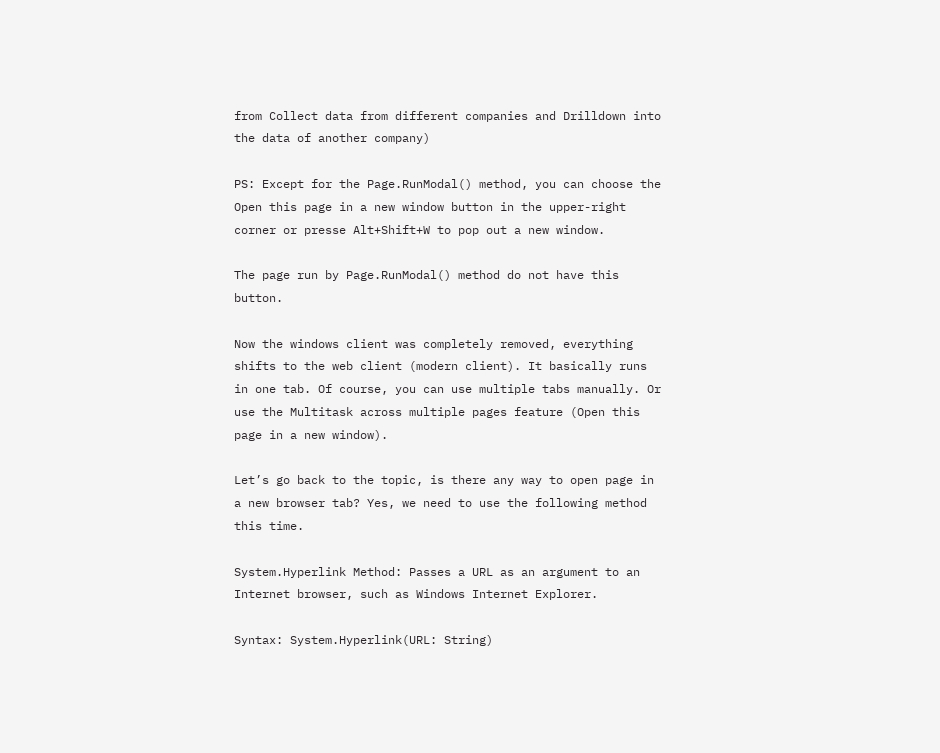from Collect data from different companies and Drilldown into the data of another company)

PS: Except for the Page.RunModal() method, you can choose the Open this page in a new window button in the upper-right corner or presse Alt+Shift+W to pop out a new window.

The page run by Page.RunModal() method do not have this button.

Now the windows client was completely removed, everything shifts to the web client (modern client). It basically runs in one tab. Of course, you can use multiple tabs manually. Or use the Multitask across multiple pages feature (Open this page in a new window).

Let’s go back to the topic, is there any way to open page in a new browser tab? Yes, we need to use the following method this time.

System.Hyperlink Method: Passes a URL as an argument to an Internet browser, such as Windows Internet Explorer.

Syntax: System.Hyperlink(URL: String)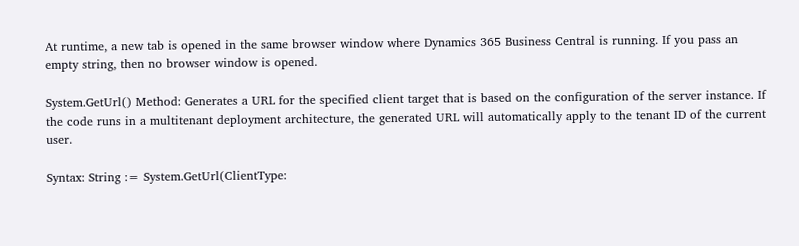At runtime, a new tab is opened in the same browser window where Dynamics 365 Business Central is running. If you pass an empty string, then no browser window is opened.

System.GetUrl() Method: Generates a URL for the specified client target that is based on the configuration of the server instance. If the code runs in a multitenant deployment architecture, the generated URL will automatically apply to the tenant ID of the current user.

Syntax: String := System.GetUrl(ClientType: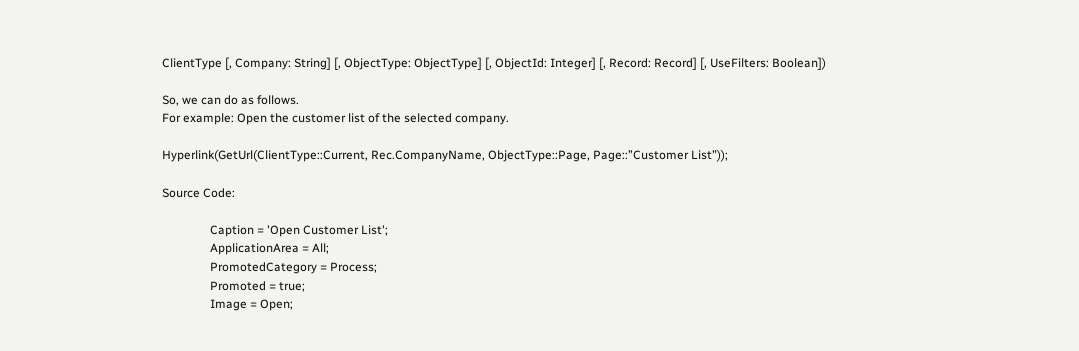ClientType [, Company: String] [, ObjectType: ObjectType] [, ObjectId: Integer] [, Record: Record] [, UseFilters: Boolean])

So, we can do as follows.
For example: Open the customer list of the selected company.

Hyperlink(GetUrl(ClientType::Current, Rec.CompanyName, ObjectType::Page, Page::”Customer List”));

Source Code:

                Caption = 'Open Customer List';
                ApplicationArea = All;
                PromotedCategory = Process;
                Promoted = true;
                Image = Open;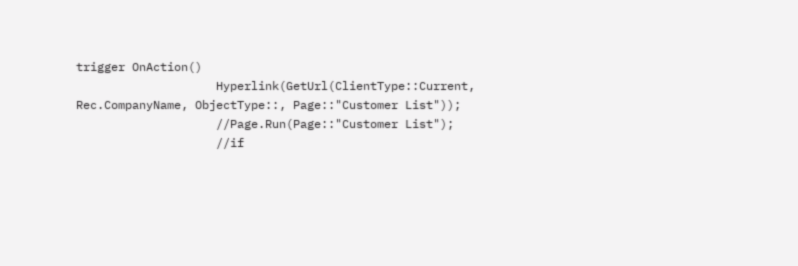trigger OnAction()
                    Hyperlink(GetUrl(ClientType::Current, Rec.CompanyName, ObjectType::, Page::"Customer List"));
                    //Page.Run(Page::"Customer List");
                    //if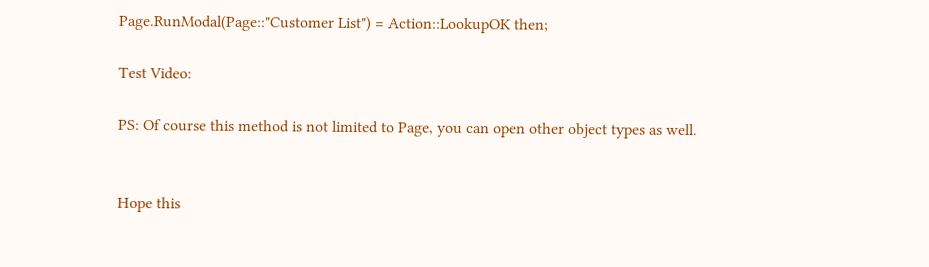Page.RunModal(Page::"Customer List") = Action::LookupOK then;

Test Video:

PS: Of course this method is not limited to Page, you can open other object types as well.


Hope this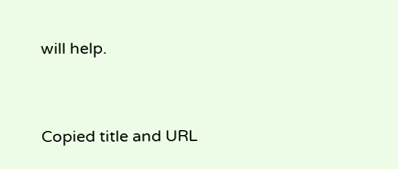will help.




Copied title and URL